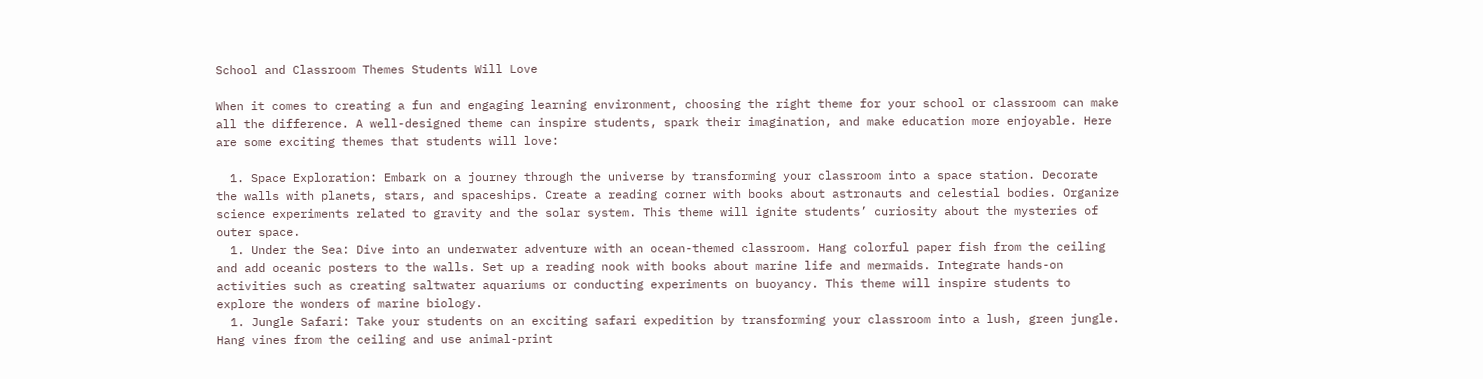School and Classroom Themes Students Will Love

When it comes to creating a fun and engaging learning environment, choosing the right theme for your school or classroom can make all the difference. A well-designed theme can inspire students, spark their imagination, and make education more enjoyable. Here are some exciting themes that students will love:

  1. Space Exploration: Embark on a journey through the universe by transforming your classroom into a space station. Decorate the walls with planets, stars, and spaceships. Create a reading corner with books about astronauts and celestial bodies. Organize science experiments related to gravity and the solar system. This theme will ignite students’ curiosity about the mysteries of outer space.
  1. Under the Sea: Dive into an underwater adventure with an ocean-themed classroom. Hang colorful paper fish from the ceiling and add oceanic posters to the walls. Set up a reading nook with books about marine life and mermaids. Integrate hands-on activities such as creating saltwater aquariums or conducting experiments on buoyancy. This theme will inspire students to explore the wonders of marine biology.
  1. Jungle Safari: Take your students on an exciting safari expedition by transforming your classroom into a lush, green jungle. Hang vines from the ceiling and use animal-print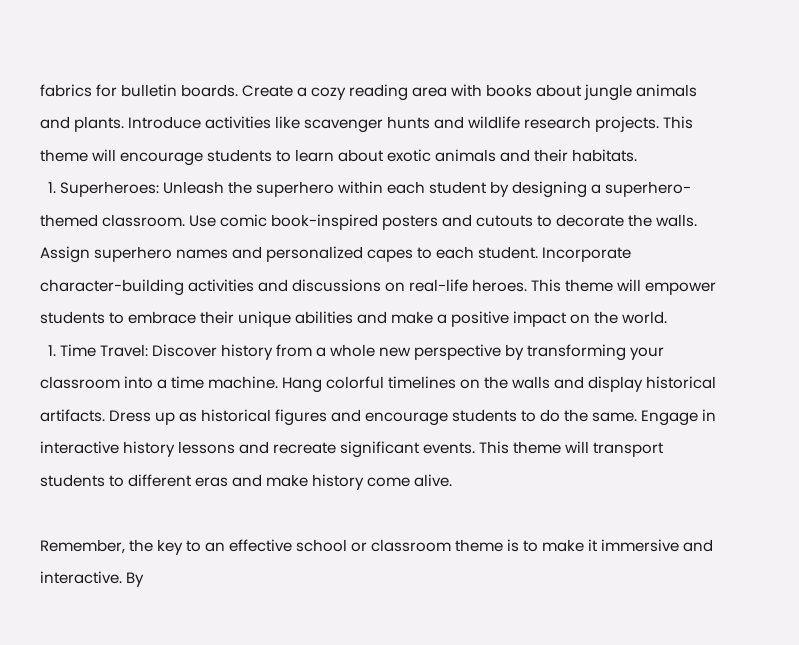fabrics for bulletin boards. Create a cozy reading area with books about jungle animals and plants. Introduce activities like scavenger hunts and wildlife research projects. This theme will encourage students to learn about exotic animals and their habitats.
  1. Superheroes: Unleash the superhero within each student by designing a superhero-themed classroom. Use comic book-inspired posters and cutouts to decorate the walls. Assign superhero names and personalized capes to each student. Incorporate character-building activities and discussions on real-life heroes. This theme will empower students to embrace their unique abilities and make a positive impact on the world.
  1. Time Travel: Discover history from a whole new perspective by transforming your classroom into a time machine. Hang colorful timelines on the walls and display historical artifacts. Dress up as historical figures and encourage students to do the same. Engage in interactive history lessons and recreate significant events. This theme will transport students to different eras and make history come alive.

Remember, the key to an effective school or classroom theme is to make it immersive and interactive. By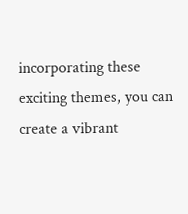incorporating these exciting themes, you can create a vibrant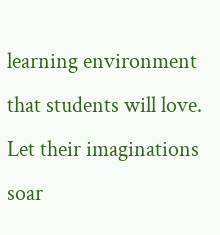learning environment that students will love. Let their imaginations soar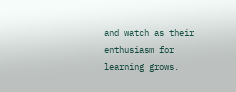and watch as their enthusiasm for learning grows.